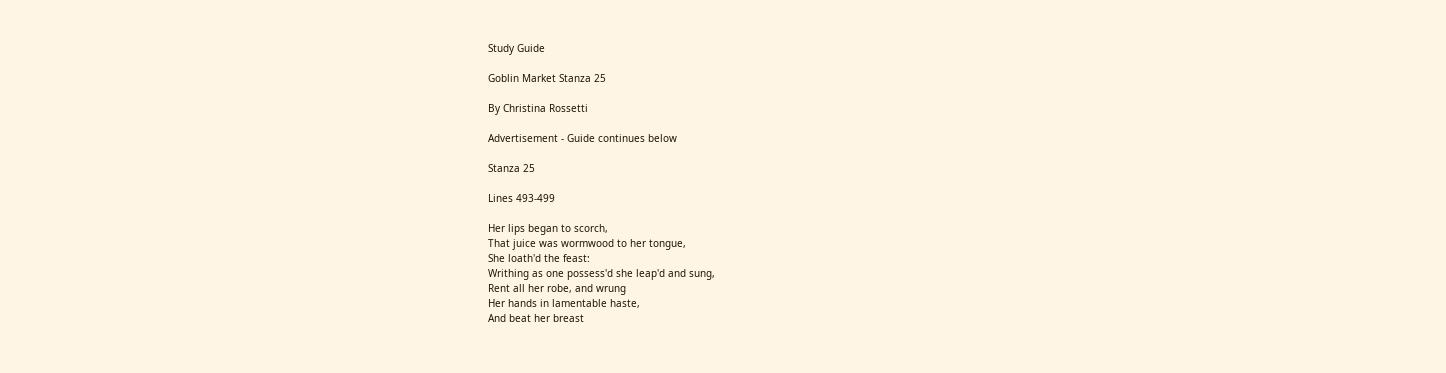Study Guide

Goblin Market Stanza 25

By Christina Rossetti

Advertisement - Guide continues below

Stanza 25

Lines 493-499

Her lips began to scorch,
That juice was wormwood to her tongue,
She loath'd the feast:
Writhing as one possess'd she leap'd and sung,
Rent all her robe, and wrung
Her hands in lamentable haste,
And beat her breast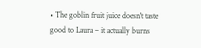• The goblin fruit juice doesn't taste good to Laura – it actually burns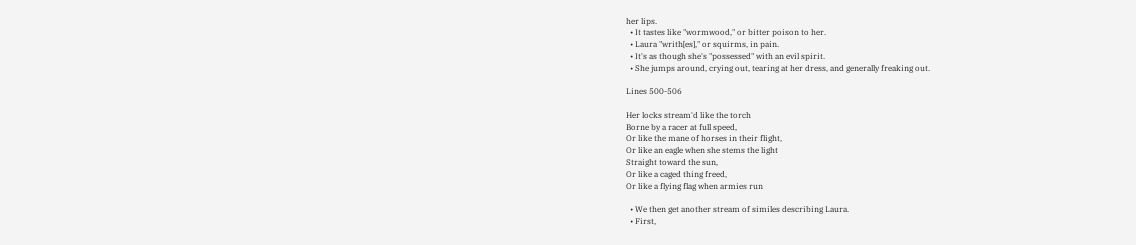her lips.
  • It tastes like "wormwood," or bitter poison to her.
  • Laura "writh[es]," or squirms, in pain.
  • It's as though she's "possessed" with an evil spirit.
  • She jumps around, crying out, tearing at her dress, and generally freaking out.

Lines 500-506

Her locks stream'd like the torch
Borne by a racer at full speed,
Or like the mane of horses in their flight,
Or like an eagle when she stems the light
Straight toward the sun,
Or like a caged thing freed,
Or like a flying flag when armies run

  • We then get another stream of similes describing Laura.
  • First,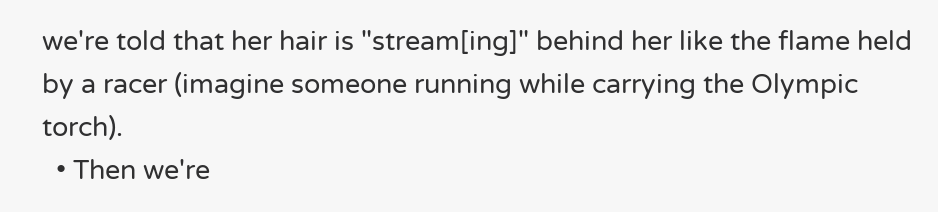we're told that her hair is "stream[ing]" behind her like the flame held by a racer (imagine someone running while carrying the Olympic torch).
  • Then we're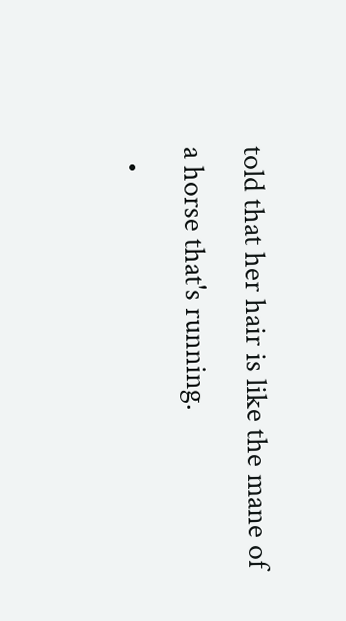told that her hair is like the mane of a horse that's running.
  •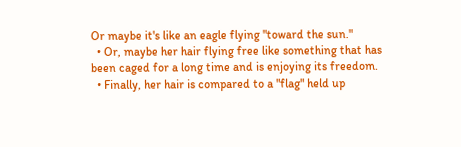Or maybe it's like an eagle flying "toward the sun."
  • Or, maybe her hair flying free like something that has been caged for a long time and is enjoying its freedom.
  • Finally, her hair is compared to a "flag" held up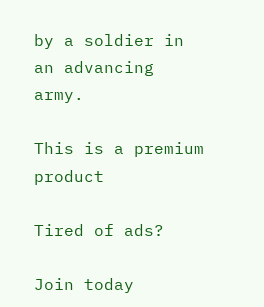by a soldier in an advancing army.

This is a premium product

Tired of ads?

Join today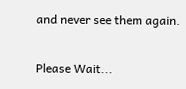and never see them again.

Please Wait...